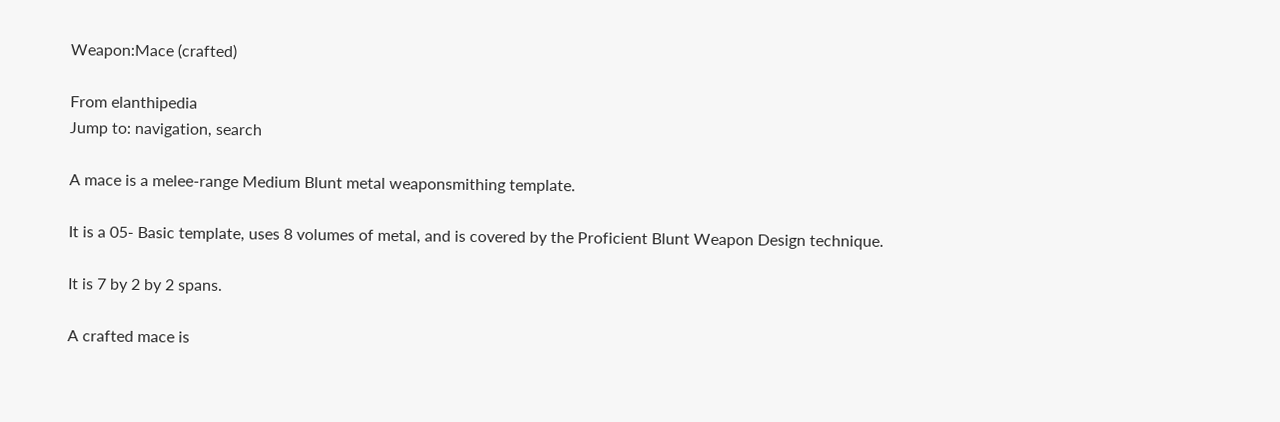Weapon:Mace (crafted)

From elanthipedia
Jump to: navigation, search

A mace is a melee-range Medium Blunt metal weaponsmithing template.

It is a 05- Basic template, uses 8 volumes of metal, and is covered by the Proficient Blunt Weapon Design technique.

It is 7 by 2 by 2 spans.

A crafted mace is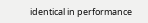identical in performance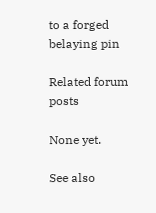to a forged belaying pin

Related forum posts

None yet.

See also